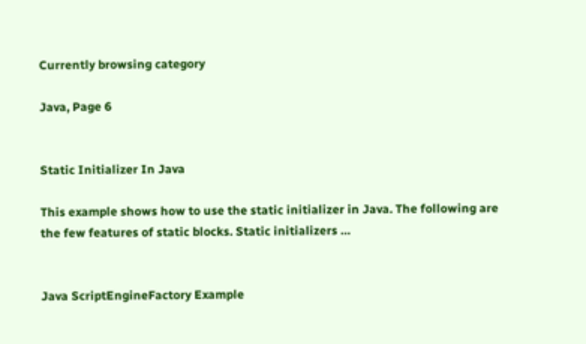Currently browsing category

Java, Page 6


Static Initializer In Java

This example shows how to use the static initializer in Java. The following are the few features of static blocks. Static initializers …


Java ScriptEngineFactory Example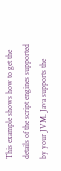This example shows how to get the details of the script engines supported by your JVM. Java supports the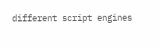different script engines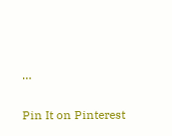…

Pin It on Pinterest